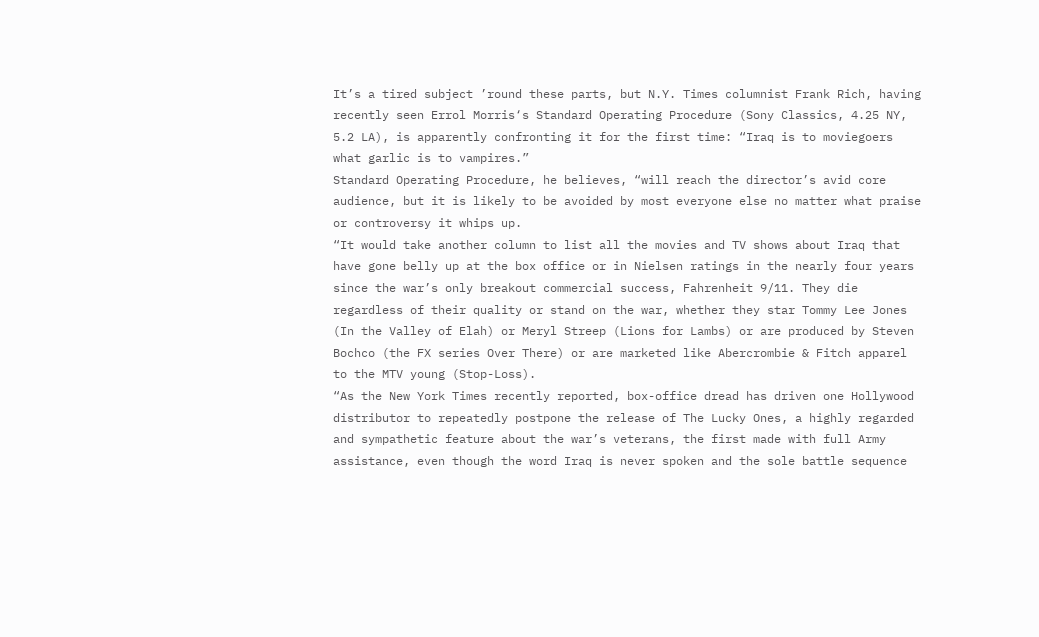It’s a tired subject ’round these parts, but N.Y. Times columnist Frank Rich, having recently seen Errol Morris‘s Standard Operating Procedure (Sony Classics, 4.25 NY, 5.2 LA), is apparently confronting it for the first time: “Iraq is to moviegoers what garlic is to vampires.”
Standard Operating Procedure, he believes, “will reach the director’s avid core audience, but it is likely to be avoided by most everyone else no matter what praise or controversy it whips up.
“It would take another column to list all the movies and TV shows about Iraq that have gone belly up at the box office or in Nielsen ratings in the nearly four years since the war’s only breakout commercial success, Fahrenheit 9/11. They die regardless of their quality or stand on the war, whether they star Tommy Lee Jones (In the Valley of Elah) or Meryl Streep (Lions for Lambs) or are produced by Steven Bochco (the FX series Over There) or are marketed like Abercrombie & Fitch apparel to the MTV young (Stop-Loss).
“As the New York Times recently reported, box-office dread has driven one Hollywood distributor to repeatedly postpone the release of The Lucky Ones, a highly regarded and sympathetic feature about the war’s veterans, the first made with full Army assistance, even though the word Iraq is never spoken and the sole battle sequence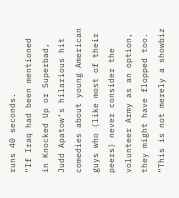runs 40 seconds.
“If Iraq had been mentioned in Knocked Up or Superbad, Judd Apatow‘s hilarious hit comedies about young American guys who (like most of their peers) never consider the volunteer Army as an option, they might have flopped too.
“This is not merely a showbiz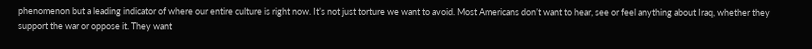phenomenon but a leading indicator of where our entire culture is right now. It’s not just torture we want to avoid. Most Americans don’t want to hear, see or feel anything about Iraq, whether they support the war or oppose it. They want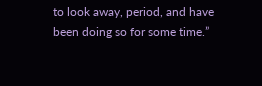to look away, period, and have been doing so for some time.”